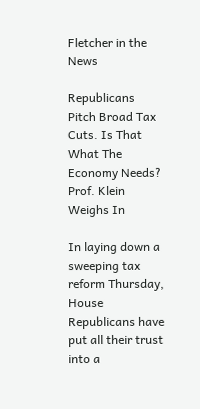Fletcher in the News

Republicans Pitch Broad Tax Cuts. Is That What The Economy Needs? Prof. Klein Weighs In

In laying down a sweeping tax reform Thursday, House Republicans have put all their trust into a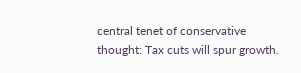central tenet of conservative thought: Tax cuts will spur growth.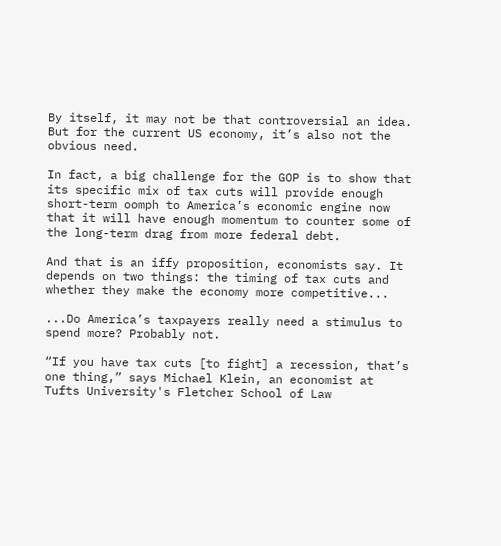By itself, it may not be that controversial an idea. But for the current US economy, it’s also not the obvious need.

In fact, a big challenge for the GOP is to show that its specific mix of tax cuts will provide enough short-term oomph to America’s economic engine now that it will have enough momentum to counter some of the long-term drag from more federal debt.

And that is an iffy proposition, economists say. It depends on two things: the timing of tax cuts and whether they make the economy more competitive...

...Do America’s taxpayers really need a stimulus to spend more? Probably not.

“If you have tax cuts [to fight] a recession, that’s one thing,” says Michael Klein, an economist at Tufts University's Fletcher School of Law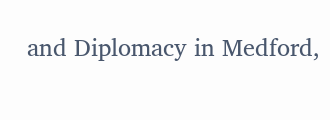and Diplomacy in Medford,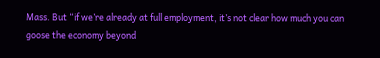Mass. But “if we’re already at full employment, it’s not clear how much you can goose the economy beyond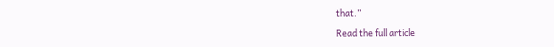that.”

Read the full article